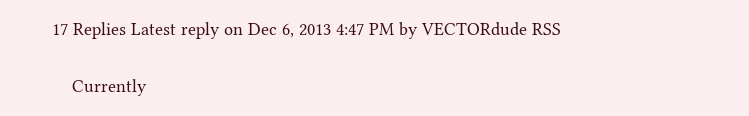17 Replies Latest reply on Dec 6, 2013 4:47 PM by VECTORdude RSS

    Currently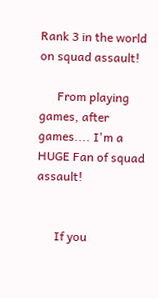Rank 3 in the world on squad assault!

      From playing games, after games.... I'm a HUGE Fan of squad assault!


      If you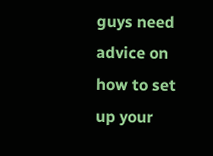guys need advice on how to set up your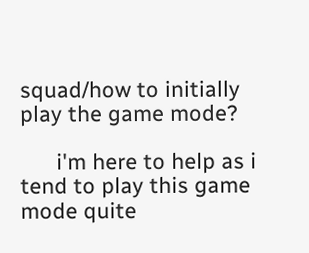squad/how to initially play the game mode?

      i'm here to help as i tend to play this game mode quite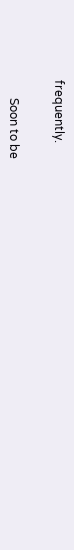frequently.


      Soon to be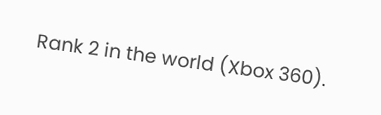Rank 2 in the world (Xbox 360).